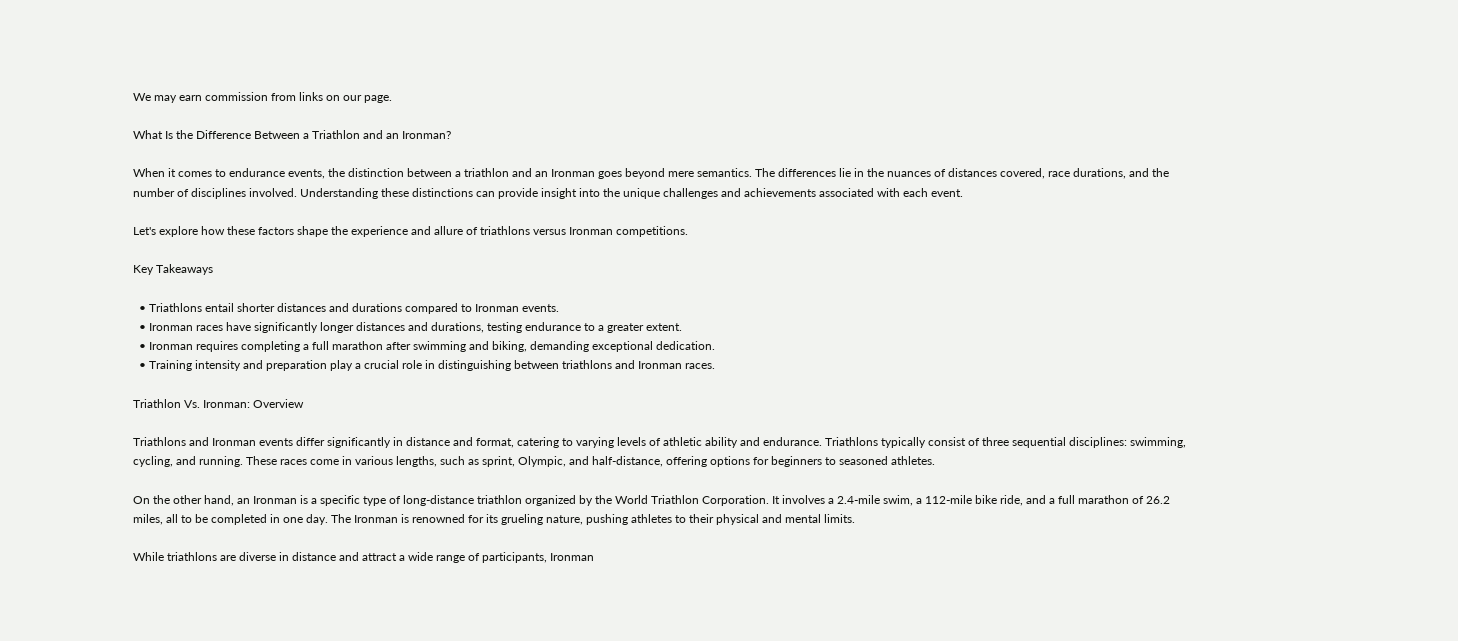We may earn commission from links on our page.

What Is the Difference Between a Triathlon and an Ironman?

When it comes to endurance events, the distinction between a triathlon and an Ironman goes beyond mere semantics. The differences lie in the nuances of distances covered, race durations, and the number of disciplines involved. Understanding these distinctions can provide insight into the unique challenges and achievements associated with each event.

Let's explore how these factors shape the experience and allure of triathlons versus Ironman competitions.

Key Takeaways

  • Triathlons entail shorter distances and durations compared to Ironman events.
  • Ironman races have significantly longer distances and durations, testing endurance to a greater extent.
  • Ironman requires completing a full marathon after swimming and biking, demanding exceptional dedication.
  • Training intensity and preparation play a crucial role in distinguishing between triathlons and Ironman races.

Triathlon Vs. Ironman: Overview

Triathlons and Ironman events differ significantly in distance and format, catering to varying levels of athletic ability and endurance. Triathlons typically consist of three sequential disciplines: swimming, cycling, and running. These races come in various lengths, such as sprint, Olympic, and half-distance, offering options for beginners to seasoned athletes.

On the other hand, an Ironman is a specific type of long-distance triathlon organized by the World Triathlon Corporation. It involves a 2.4-mile swim, a 112-mile bike ride, and a full marathon of 26.2 miles, all to be completed in one day. The Ironman is renowned for its grueling nature, pushing athletes to their physical and mental limits.

While triathlons are diverse in distance and attract a wide range of participants, Ironman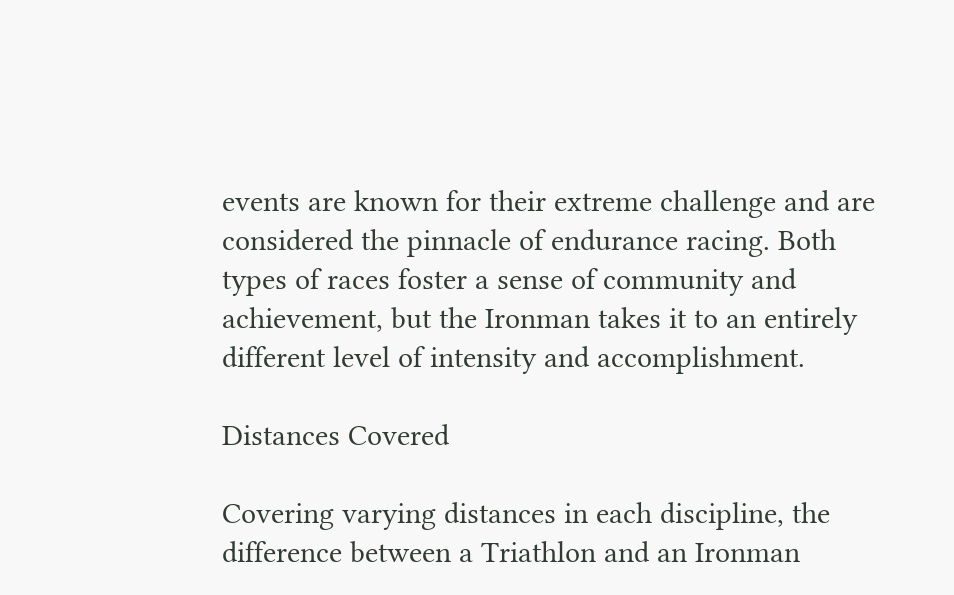events are known for their extreme challenge and are considered the pinnacle of endurance racing. Both types of races foster a sense of community and achievement, but the Ironman takes it to an entirely different level of intensity and accomplishment.

Distances Covered

Covering varying distances in each discipline, the difference between a Triathlon and an Ironman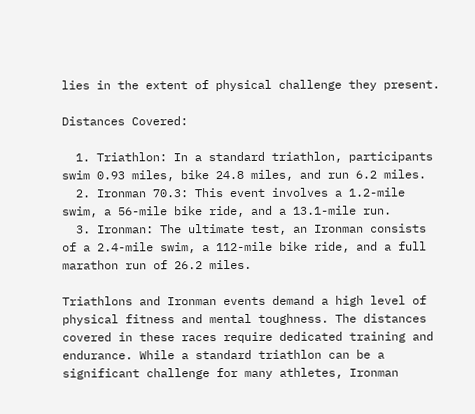lies in the extent of physical challenge they present.

Distances Covered:

  1. Triathlon: In a standard triathlon, participants swim 0.93 miles, bike 24.8 miles, and run 6.2 miles.
  2. Ironman 70.3: This event involves a 1.2-mile swim, a 56-mile bike ride, and a 13.1-mile run.
  3. Ironman: The ultimate test, an Ironman consists of a 2.4-mile swim, a 112-mile bike ride, and a full marathon run of 26.2 miles.

Triathlons and Ironman events demand a high level of physical fitness and mental toughness. The distances covered in these races require dedicated training and endurance. While a standard triathlon can be a significant challenge for many athletes, Ironman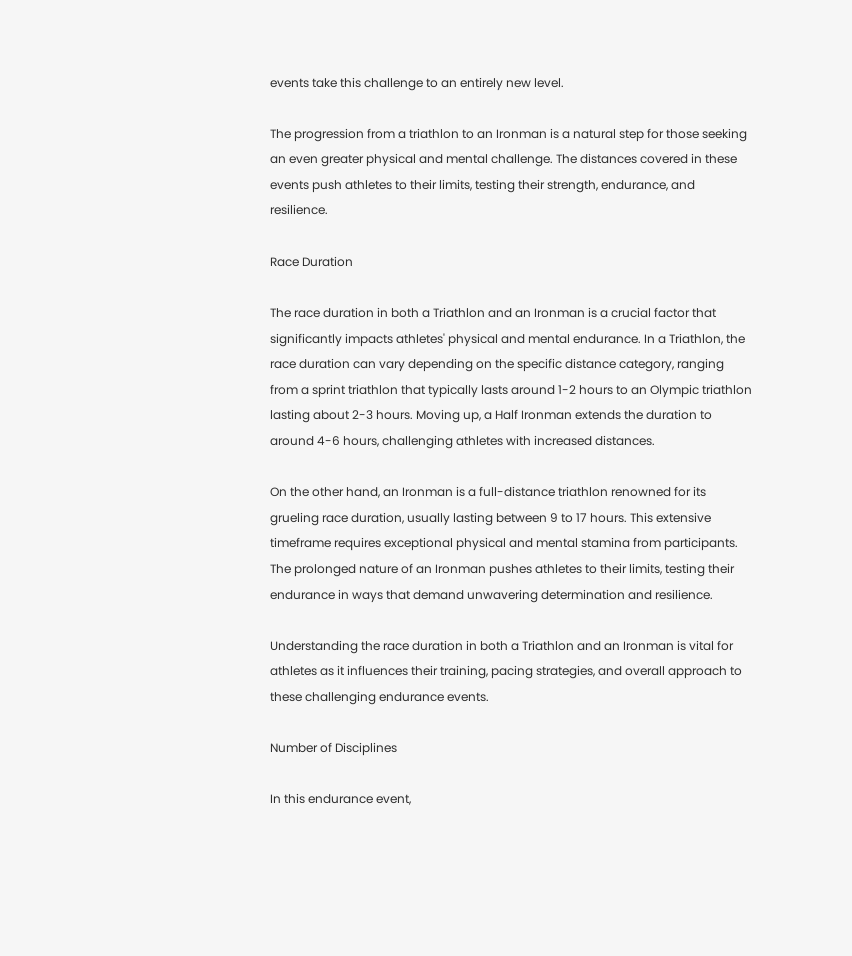events take this challenge to an entirely new level.

The progression from a triathlon to an Ironman is a natural step for those seeking an even greater physical and mental challenge. The distances covered in these events push athletes to their limits, testing their strength, endurance, and resilience.

Race Duration

The race duration in both a Triathlon and an Ironman is a crucial factor that significantly impacts athletes' physical and mental endurance. In a Triathlon, the race duration can vary depending on the specific distance category, ranging from a sprint triathlon that typically lasts around 1-2 hours to an Olympic triathlon lasting about 2-3 hours. Moving up, a Half Ironman extends the duration to around 4-6 hours, challenging athletes with increased distances.

On the other hand, an Ironman is a full-distance triathlon renowned for its grueling race duration, usually lasting between 9 to 17 hours. This extensive timeframe requires exceptional physical and mental stamina from participants. The prolonged nature of an Ironman pushes athletes to their limits, testing their endurance in ways that demand unwavering determination and resilience.

Understanding the race duration in both a Triathlon and an Ironman is vital for athletes as it influences their training, pacing strategies, and overall approach to these challenging endurance events.

Number of Disciplines

In this endurance event,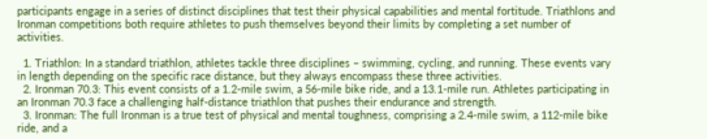participants engage in a series of distinct disciplines that test their physical capabilities and mental fortitude. Triathlons and Ironman competitions both require athletes to push themselves beyond their limits by completing a set number of activities.

  1. Triathlon: In a standard triathlon, athletes tackle three disciplines – swimming, cycling, and running. These events vary in length depending on the specific race distance, but they always encompass these three activities.
  2. Ironman 70.3: This event consists of a 1.2-mile swim, a 56-mile bike ride, and a 13.1-mile run. Athletes participating in an Ironman 70.3 face a challenging half-distance triathlon that pushes their endurance and strength.
  3. Ironman: The full Ironman is a true test of physical and mental toughness, comprising a 2.4-mile swim, a 112-mile bike ride, and a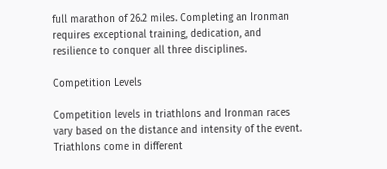full marathon of 26.2 miles. Completing an Ironman requires exceptional training, dedication, and resilience to conquer all three disciplines.

Competition Levels

Competition levels in triathlons and Ironman races vary based on the distance and intensity of the event. Triathlons come in different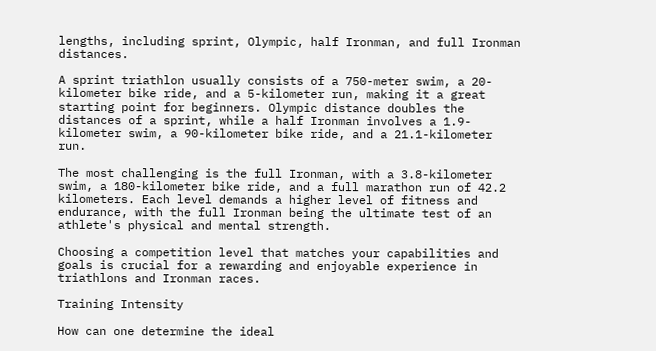lengths, including sprint, Olympic, half Ironman, and full Ironman distances.

A sprint triathlon usually consists of a 750-meter swim, a 20-kilometer bike ride, and a 5-kilometer run, making it a great starting point for beginners. Olympic distance doubles the distances of a sprint, while a half Ironman involves a 1.9-kilometer swim, a 90-kilometer bike ride, and a 21.1-kilometer run.

The most challenging is the full Ironman, with a 3.8-kilometer swim, a 180-kilometer bike ride, and a full marathon run of 42.2 kilometers. Each level demands a higher level of fitness and endurance, with the full Ironman being the ultimate test of an athlete's physical and mental strength.

Choosing a competition level that matches your capabilities and goals is crucial for a rewarding and enjoyable experience in triathlons and Ironman races.

Training Intensity

How can one determine the ideal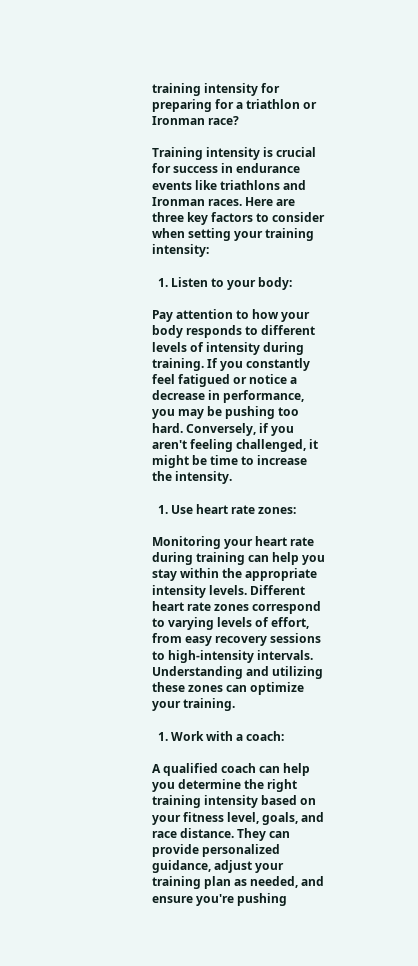training intensity for preparing for a triathlon or Ironman race?

Training intensity is crucial for success in endurance events like triathlons and Ironman races. Here are three key factors to consider when setting your training intensity:

  1. Listen to your body:

Pay attention to how your body responds to different levels of intensity during training. If you constantly feel fatigued or notice a decrease in performance, you may be pushing too hard. Conversely, if you aren't feeling challenged, it might be time to increase the intensity.

  1. Use heart rate zones:

Monitoring your heart rate during training can help you stay within the appropriate intensity levels. Different heart rate zones correspond to varying levels of effort, from easy recovery sessions to high-intensity intervals. Understanding and utilizing these zones can optimize your training.

  1. Work with a coach:

A qualified coach can help you determine the right training intensity based on your fitness level, goals, and race distance. They can provide personalized guidance, adjust your training plan as needed, and ensure you're pushing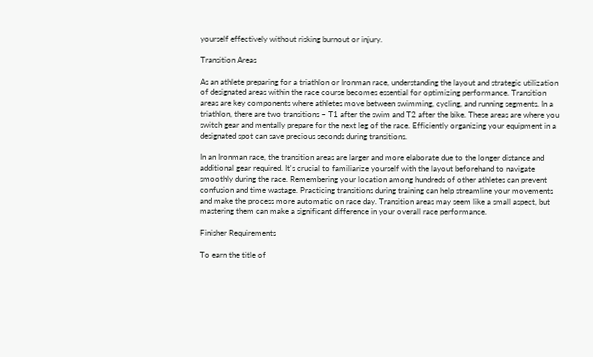yourself effectively without risking burnout or injury.

Transition Areas

As an athlete preparing for a triathlon or Ironman race, understanding the layout and strategic utilization of designated areas within the race course becomes essential for optimizing performance. Transition areas are key components where athletes move between swimming, cycling, and running segments. In a triathlon, there are two transitions – T1 after the swim and T2 after the bike. These areas are where you switch gear and mentally prepare for the next leg of the race. Efficiently organizing your equipment in a designated spot can save precious seconds during transitions.

In an Ironman race, the transition areas are larger and more elaborate due to the longer distance and additional gear required. It's crucial to familiarize yourself with the layout beforehand to navigate smoothly during the race. Remembering your location among hundreds of other athletes can prevent confusion and time wastage. Practicing transitions during training can help streamline your movements and make the process more automatic on race day. Transition areas may seem like a small aspect, but mastering them can make a significant difference in your overall race performance.

Finisher Requirements

To earn the title of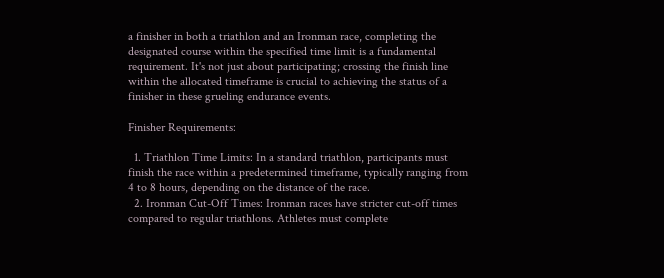a finisher in both a triathlon and an Ironman race, completing the designated course within the specified time limit is a fundamental requirement. It's not just about participating; crossing the finish line within the allocated timeframe is crucial to achieving the status of a finisher in these grueling endurance events.

Finisher Requirements:

  1. Triathlon Time Limits: In a standard triathlon, participants must finish the race within a predetermined timeframe, typically ranging from 4 to 8 hours, depending on the distance of the race.
  2. Ironman Cut-Off Times: Ironman races have stricter cut-off times compared to regular triathlons. Athletes must complete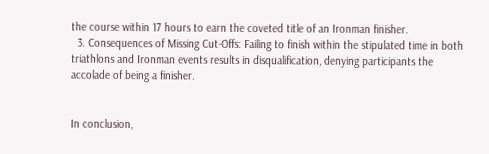the course within 17 hours to earn the coveted title of an Ironman finisher.
  3. Consequences of Missing Cut-Offs: Failing to finish within the stipulated time in both triathlons and Ironman events results in disqualification, denying participants the accolade of being a finisher.


In conclusion,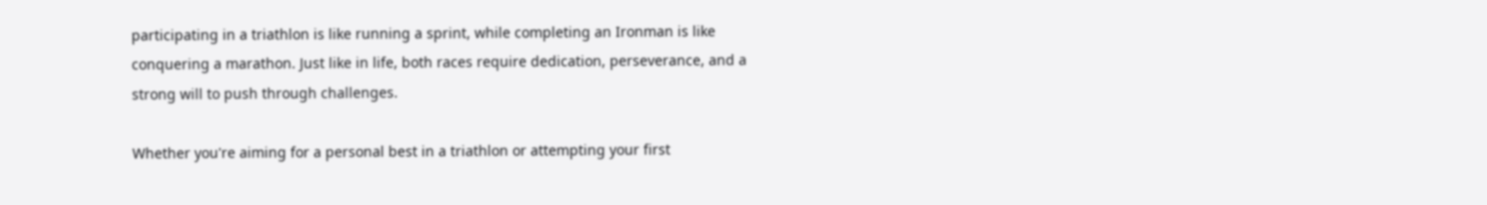participating in a triathlon is like running a sprint, while completing an Ironman is like conquering a marathon. Just like in life, both races require dedication, perseverance, and a strong will to push through challenges.

Whether you're aiming for a personal best in a triathlon or attempting your first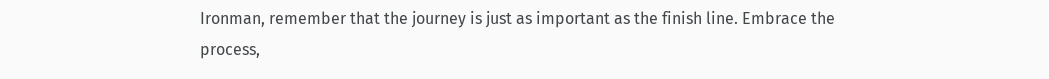Ironman, remember that the journey is just as important as the finish line. Embrace the process,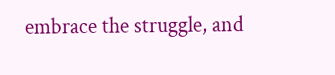embrace the struggle, and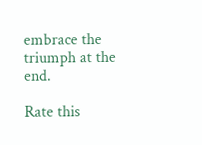embrace the triumph at the end.

Rate this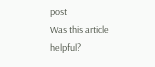post
Was this article helpful?